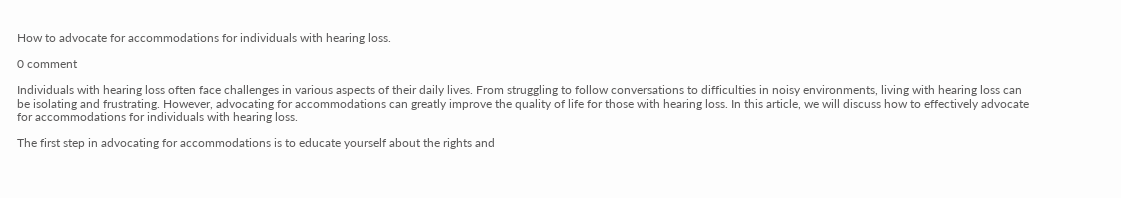How to advocate for accommodations for individuals with hearing loss.

0 comment

Individuals with hearing loss often face challenges in various aspects of their daily lives. From struggling to follow conversations to difficulties in noisy environments, living with hearing loss can be isolating and frustrating. However, advocating for accommodations can greatly improve the quality of life for those with hearing loss. In this article, we will discuss how to effectively advocate for accommodations for individuals with hearing loss.

The first step in advocating for accommodations is to educate yourself about the rights and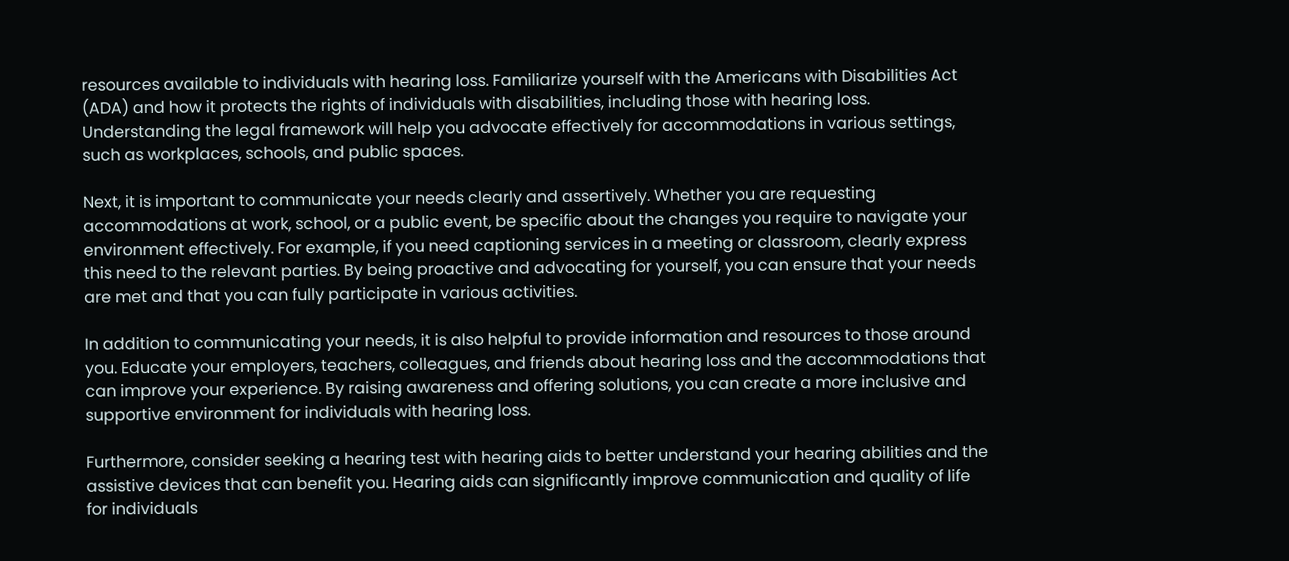resources available to individuals with hearing loss. Familiarize yourself with the Americans with Disabilities Act (ADA) and how it protects the rights of individuals with disabilities, including those with hearing loss. Understanding the legal framework will help you advocate effectively for accommodations in various settings, such as workplaces, schools, and public spaces.

Next, it is important to communicate your needs clearly and assertively. Whether you are requesting accommodations at work, school, or a public event, be specific about the changes you require to navigate your environment effectively. For example, if you need captioning services in a meeting or classroom, clearly express this need to the relevant parties. By being proactive and advocating for yourself, you can ensure that your needs are met and that you can fully participate in various activities.

In addition to communicating your needs, it is also helpful to provide information and resources to those around you. Educate your employers, teachers, colleagues, and friends about hearing loss and the accommodations that can improve your experience. By raising awareness and offering solutions, you can create a more inclusive and supportive environment for individuals with hearing loss.

Furthermore, consider seeking a hearing test with hearing aids to better understand your hearing abilities and the assistive devices that can benefit you. Hearing aids can significantly improve communication and quality of life for individuals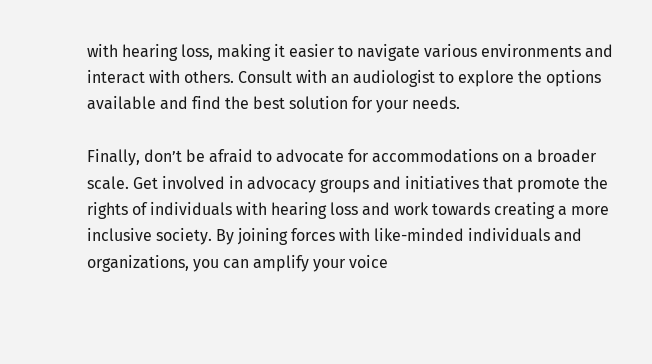with hearing loss, making it easier to navigate various environments and interact with others. Consult with an audiologist to explore the options available and find the best solution for your needs.

Finally, don’t be afraid to advocate for accommodations on a broader scale. Get involved in advocacy groups and initiatives that promote the rights of individuals with hearing loss and work towards creating a more inclusive society. By joining forces with like-minded individuals and organizations, you can amplify your voice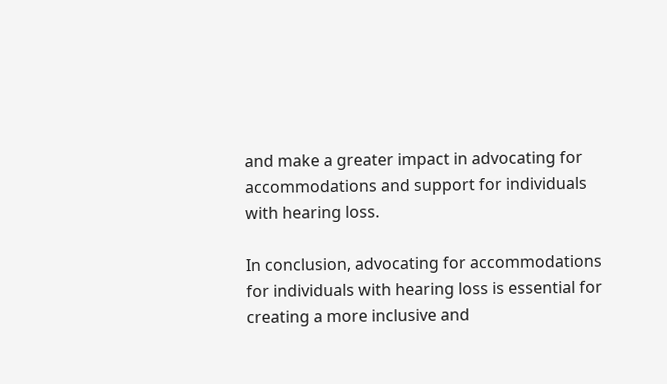and make a greater impact in advocating for accommodations and support for individuals with hearing loss.

In conclusion, advocating for accommodations for individuals with hearing loss is essential for creating a more inclusive and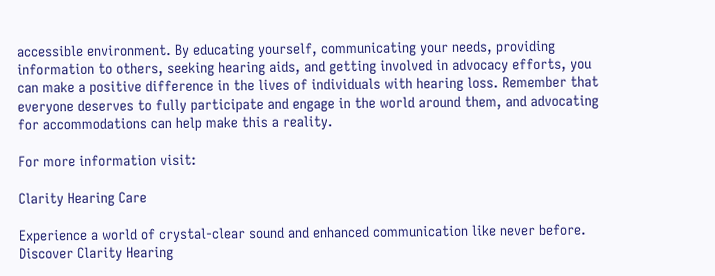accessible environment. By educating yourself, communicating your needs, providing information to others, seeking hearing aids, and getting involved in advocacy efforts, you can make a positive difference in the lives of individuals with hearing loss. Remember that everyone deserves to fully participate and engage in the world around them, and advocating for accommodations can help make this a reality.

For more information visit:

Clarity Hearing Care

Experience a world of crystal-clear sound and enhanced communication like never before. Discover Clarity Hearing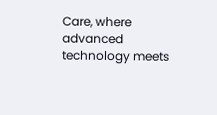Care, where advanced technology meets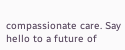compassionate care. Say hello to a future of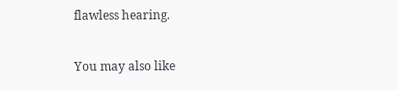flawless hearing.

You may also like